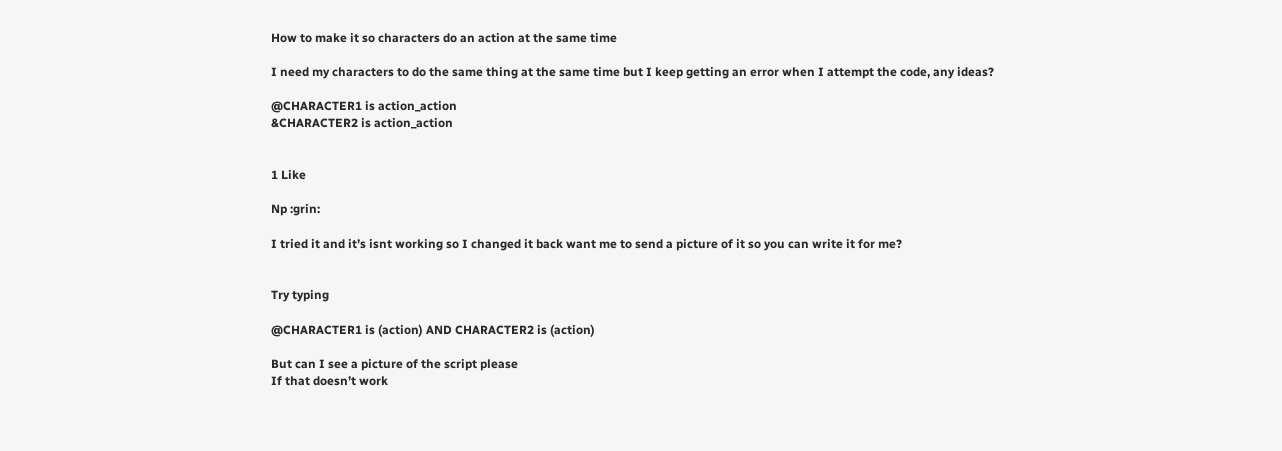How to make it so characters do an action at the same time

I need my characters to do the same thing at the same time but I keep getting an error when I attempt the code, any ideas?

@CHARACTER1 is action_action
&CHARACTER2 is action_action


1 Like

Np :grin:

I tried it and it’s isnt working so I changed it back want me to send a picture of it so you can write it for me?


Try typing

@CHARACTER1 is (action) AND CHARACTER2 is (action)

But can I see a picture of the script please
If that doesn’t work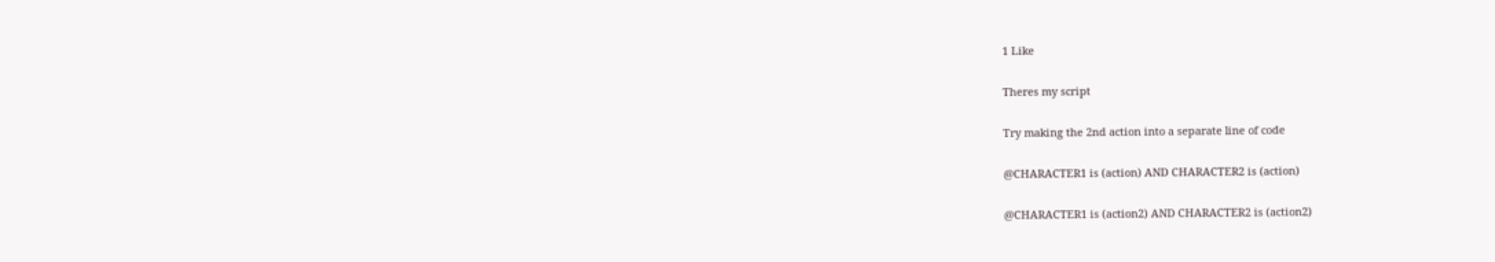1 Like

Theres my script

Try making the 2nd action into a separate line of code

@CHARACTER1 is (action) AND CHARACTER2 is (action)

@CHARACTER1 is (action2) AND CHARACTER2 is (action2)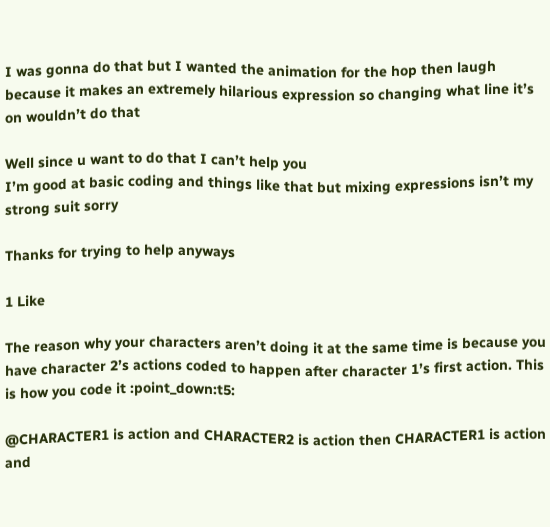I was gonna do that but I wanted the animation for the hop then laugh because it makes an extremely hilarious expression so changing what line it’s on wouldn’t do that

Well since u want to do that I can’t help you
I’m good at basic coding and things like that but mixing expressions isn’t my strong suit sorry

Thanks for trying to help anyways

1 Like

The reason why your characters aren’t doing it at the same time is because you have character 2’s actions coded to happen after character 1’s first action. This is how you code it :point_down:t5:

@CHARACTER1 is action and CHARACTER2 is action then CHARACTER1 is action and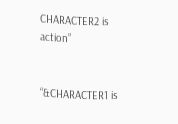CHARACTER2 is action”


“&CHARACTER1 is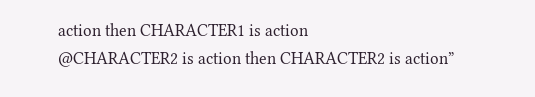action then CHARACTER1 is action
@CHARACTER2 is action then CHARACTER2 is action”